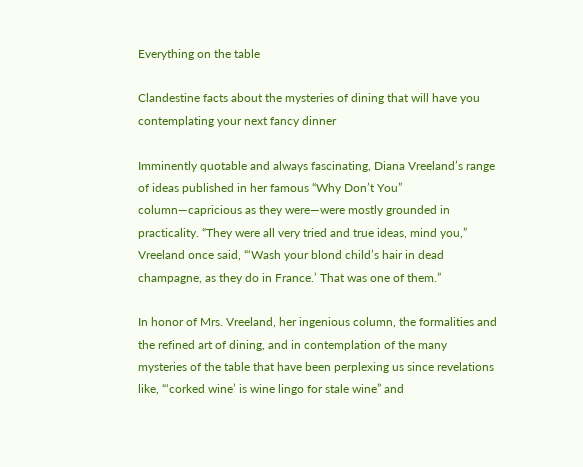Everything on the table

Clandestine facts about the mysteries of dining that will have you contemplating your next fancy dinner

Imminently quotable and always fascinating, Diana Vreeland’s range of ideas published in her famous “Why Don’t You” column—capricious as they were—were mostly grounded in practicality. “They were all very tried and true ideas, mind you,” Vreeland once said, “‘Wash your blond child’s hair in dead champagne, as they do in France.’ That was one of them.”

In honor of Mrs. Vreeland, her ingenious column, the formalities and the refined art of dining, and in contemplation of the many mysteries of the table that have been perplexing us since revelations like, “‘corked wine’ is wine lingo for stale wine” and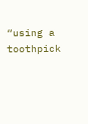“using a toothpick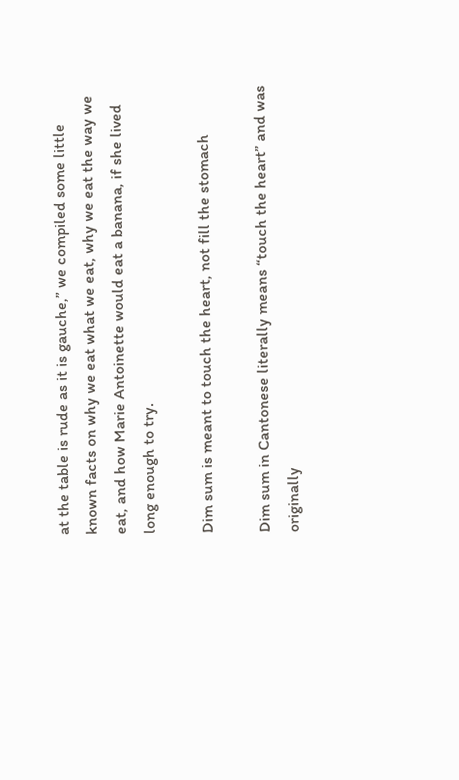at the table is rude as it is gauche,” we compiled some little known facts on why we eat what we eat, why we eat the way we eat, and how Marie Antoinette would eat a banana, if she lived long enough to try.

Dim sum is meant to touch the heart, not fill the stomach

Dim sum in Cantonese literally means “touch the heart” and was originally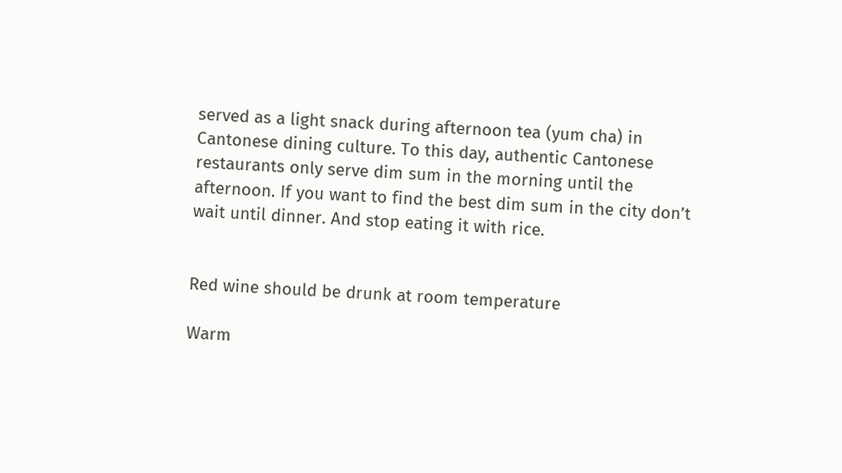served as a light snack during afternoon tea (yum cha) in Cantonese dining culture. To this day, authentic Cantonese restaurants only serve dim sum in the morning until the afternoon. If you want to find the best dim sum in the city don’t wait until dinner. And stop eating it with rice.


Red wine should be drunk at room temperature

Warm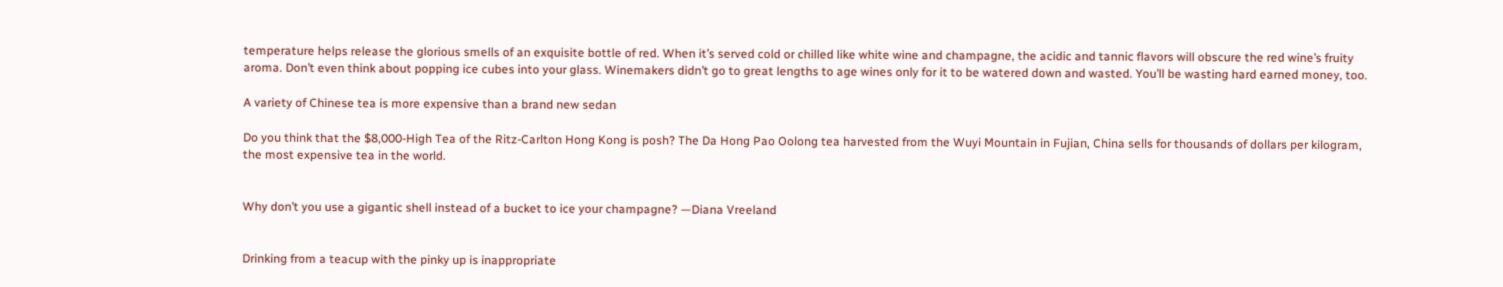temperature helps release the glorious smells of an exquisite bottle of red. When it’s served cold or chilled like white wine and champagne, the acidic and tannic flavors will obscure the red wine’s fruity aroma. Don’t even think about popping ice cubes into your glass. Winemakers didn’t go to great lengths to age wines only for it to be watered down and wasted. You’ll be wasting hard earned money, too.

A variety of Chinese tea is more expensive than a brand new sedan

Do you think that the $8,000-High Tea of the Ritz-Carlton Hong Kong is posh? The Da Hong Pao Oolong tea harvested from the Wuyi Mountain in Fujian, China sells for thousands of dollars per kilogram, the most expensive tea in the world.


Why don’t you use a gigantic shell instead of a bucket to ice your champagne? —Diana Vreeland


Drinking from a teacup with the pinky up is inappropriate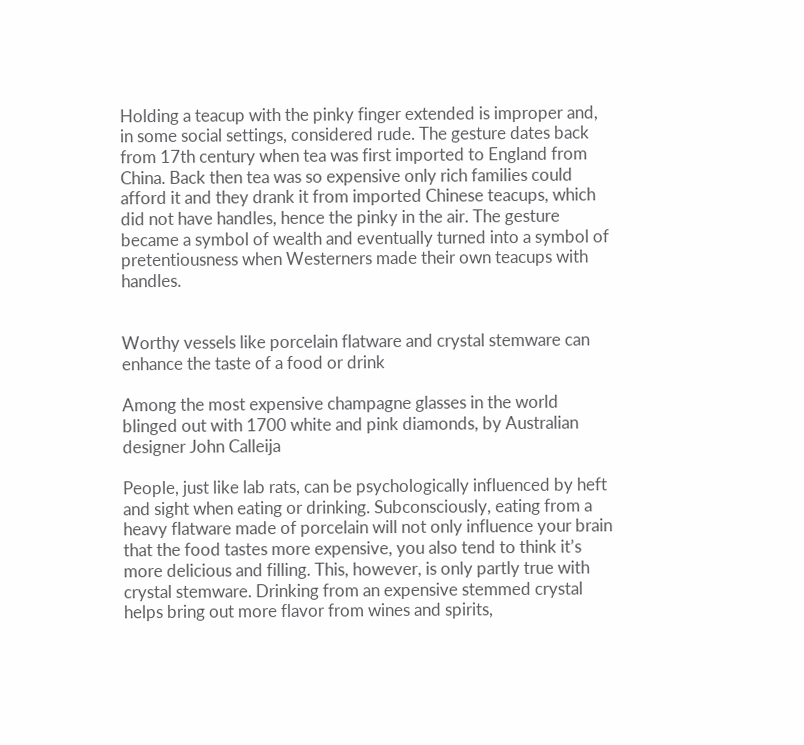Holding a teacup with the pinky finger extended is improper and, in some social settings, considered rude. The gesture dates back from 17th century when tea was first imported to England from China. Back then tea was so expensive only rich families could afford it and they drank it from imported Chinese teacups, which did not have handles, hence the pinky in the air. The gesture became a symbol of wealth and eventually turned into a symbol of pretentiousness when Westerners made their own teacups with handles.


Worthy vessels like porcelain flatware and crystal stemware can enhance the taste of a food or drink

Among the most expensive champagne glasses in the world blinged out with 1700 white and pink diamonds, by Australian designer John Calleija

People, just like lab rats, can be psychologically influenced by heft and sight when eating or drinking. Subconsciously, eating from a heavy flatware made of porcelain will not only influence your brain that the food tastes more expensive, you also tend to think it’s more delicious and filling. This, however, is only partly true with crystal stemware. Drinking from an expensive stemmed crystal helps bring out more flavor from wines and spirits,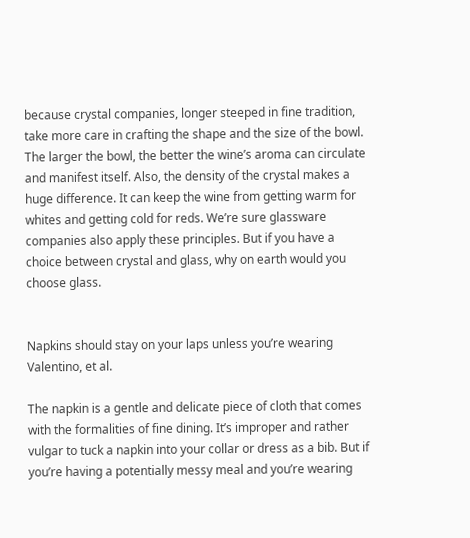because crystal companies, longer steeped in fine tradition, take more care in crafting the shape and the size of the bowl. The larger the bowl, the better the wine’s aroma can circulate and manifest itself. Also, the density of the crystal makes a huge difference. It can keep the wine from getting warm for whites and getting cold for reds. We’re sure glassware companies also apply these principles. But if you have a choice between crystal and glass, why on earth would you choose glass.


Napkins should stay on your laps unless you’re wearing Valentino, et al.

The napkin is a gentle and delicate piece of cloth that comes with the formalities of fine dining. It’s improper and rather vulgar to tuck a napkin into your collar or dress as a bib. But if you’re having a potentially messy meal and you’re wearing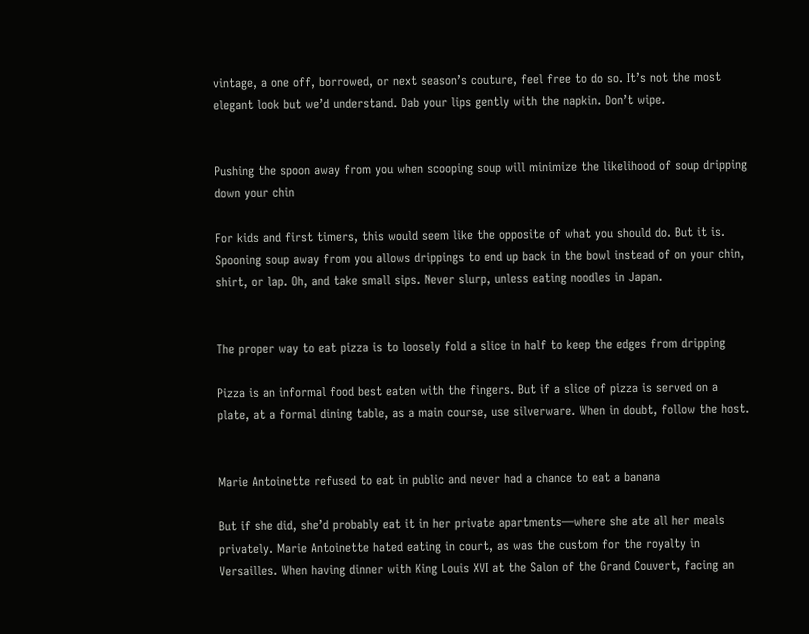vintage, a one off, borrowed, or next season’s couture, feel free to do so. It’s not the most elegant look but we’d understand. Dab your lips gently with the napkin. Don’t wipe.


Pushing the spoon away from you when scooping soup will minimize the likelihood of soup dripping down your chin

For kids and first timers, this would seem like the opposite of what you should do. But it is. Spooning soup away from you allows drippings to end up back in the bowl instead of on your chin, shirt, or lap. Oh, and take small sips. Never slurp, unless eating noodles in Japan.


The proper way to eat pizza is to loosely fold a slice in half to keep the edges from dripping

Pizza is an informal food best eaten with the fingers. But if a slice of pizza is served on a plate, at a formal dining table, as a main course, use silverware. When in doubt, follow the host.


Marie Antoinette refused to eat in public and never had a chance to eat a banana

But if she did, she’d probably eat it in her private apartments—where she ate all her meals privately. Marie Antoinette hated eating in court, as was the custom for the royalty in Versailles. When having dinner with King Louis XVI at the Salon of the Grand Couvert, facing an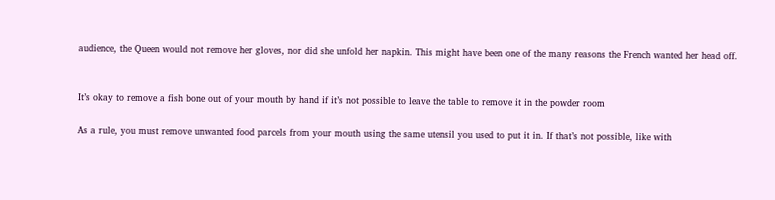audience, the Queen would not remove her gloves, nor did she unfold her napkin. This might have been one of the many reasons the French wanted her head off.


It’s okay to remove a fish bone out of your mouth by hand if it’s not possible to leave the table to remove it in the powder room

As a rule, you must remove unwanted food parcels from your mouth using the same utensil you used to put it in. If that’s not possible, like with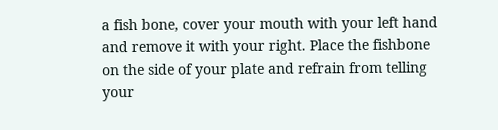a fish bone, cover your mouth with your left hand and remove it with your right. Place the fishbone on the side of your plate and refrain from telling your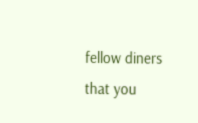fellow diners that you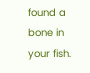found a bone in your fish.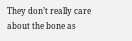They don’t really care about the bone as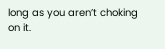long as you aren’t choking on it.